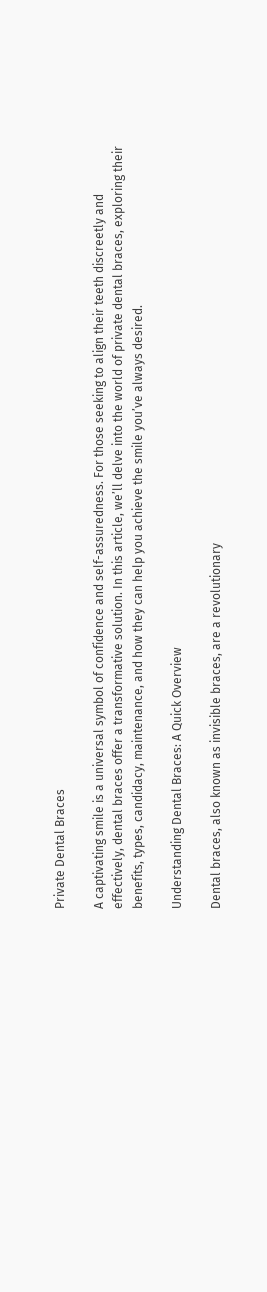Private Dental Braces

A captivating smile is a universal symbol of confidence and self-assuredness. For those seeking to align their teeth discreetly and effectively, dental braces offer a transformative solution. In this article, we’ll delve into the world of private dental braces, exploring their benefits, types, candidacy, maintenance, and how they can help you achieve the smile you’ve always desired.

Understanding Dental Braces: A Quick Overview

Dental braces, also known as invisible braces, are a revolutionary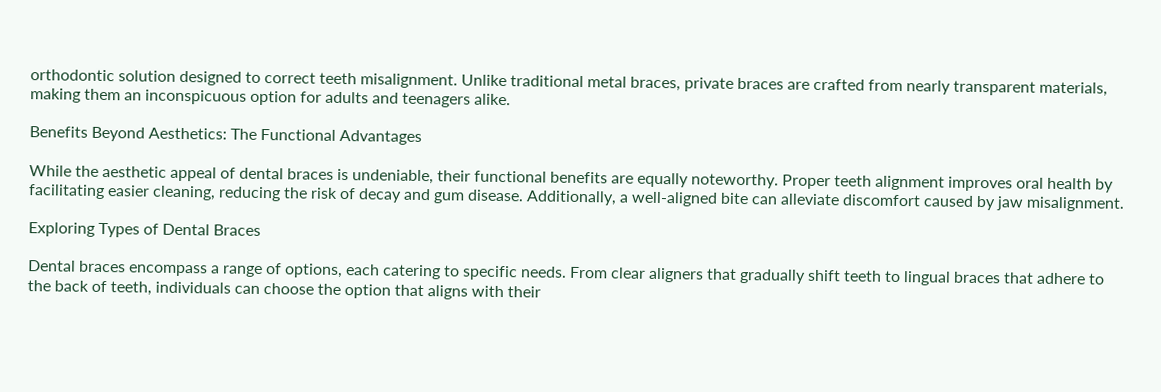orthodontic solution designed to correct teeth misalignment. Unlike traditional metal braces, private braces are crafted from nearly transparent materials, making them an inconspicuous option for adults and teenagers alike.

Benefits Beyond Aesthetics: The Functional Advantages

While the aesthetic appeal of dental braces is undeniable, their functional benefits are equally noteworthy. Proper teeth alignment improves oral health by facilitating easier cleaning, reducing the risk of decay and gum disease. Additionally, a well-aligned bite can alleviate discomfort caused by jaw misalignment.

Exploring Types of Dental Braces

Dental braces encompass a range of options, each catering to specific needs. From clear aligners that gradually shift teeth to lingual braces that adhere to the back of teeth, individuals can choose the option that aligns with their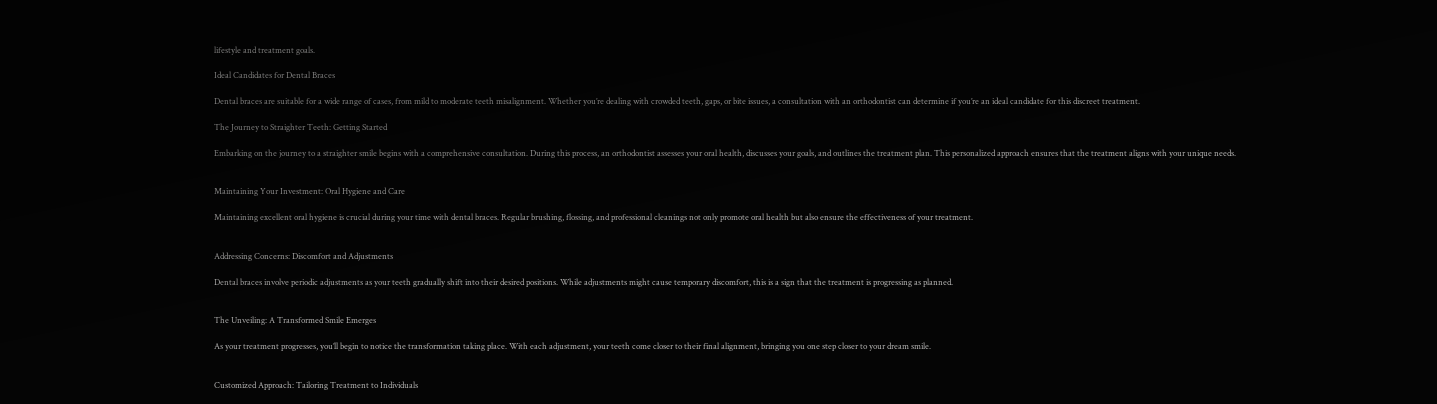lifestyle and treatment goals.

Ideal Candidates for Dental Braces

Dental braces are suitable for a wide range of cases, from mild to moderate teeth misalignment. Whether you’re dealing with crowded teeth, gaps, or bite issues, a consultation with an orthodontist can determine if you’re an ideal candidate for this discreet treatment.

The Journey to Straighter Teeth: Getting Started

Embarking on the journey to a straighter smile begins with a comprehensive consultation. During this process, an orthodontist assesses your oral health, discusses your goals, and outlines the treatment plan. This personalized approach ensures that the treatment aligns with your unique needs.


Maintaining Your Investment: Oral Hygiene and Care

Maintaining excellent oral hygiene is crucial during your time with dental braces. Regular brushing, flossing, and professional cleanings not only promote oral health but also ensure the effectiveness of your treatment.


Addressing Concerns: Discomfort and Adjustments

Dental braces involve periodic adjustments as your teeth gradually shift into their desired positions. While adjustments might cause temporary discomfort, this is a sign that the treatment is progressing as planned.


The Unveiling: A Transformed Smile Emerges

As your treatment progresses, you’ll begin to notice the transformation taking place. With each adjustment, your teeth come closer to their final alignment, bringing you one step closer to your dream smile.


Customized Approach: Tailoring Treatment to Individuals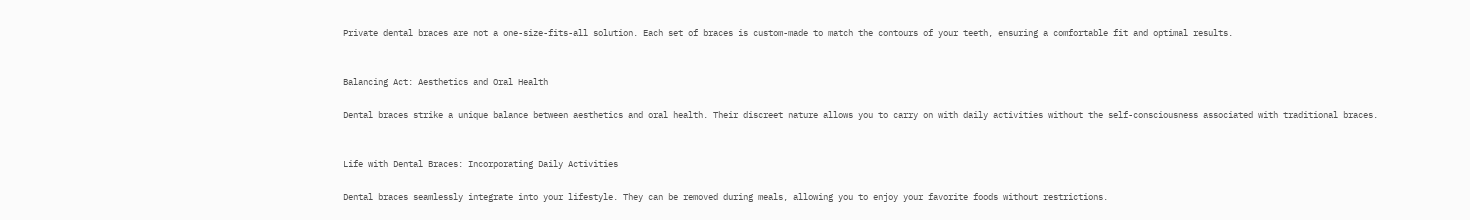Private dental braces are not a one-size-fits-all solution. Each set of braces is custom-made to match the contours of your teeth, ensuring a comfortable fit and optimal results.


Balancing Act: Aesthetics and Oral Health

Dental braces strike a unique balance between aesthetics and oral health. Their discreet nature allows you to carry on with daily activities without the self-consciousness associated with traditional braces.


Life with Dental Braces: Incorporating Daily Activities

Dental braces seamlessly integrate into your lifestyle. They can be removed during meals, allowing you to enjoy your favorite foods without restrictions.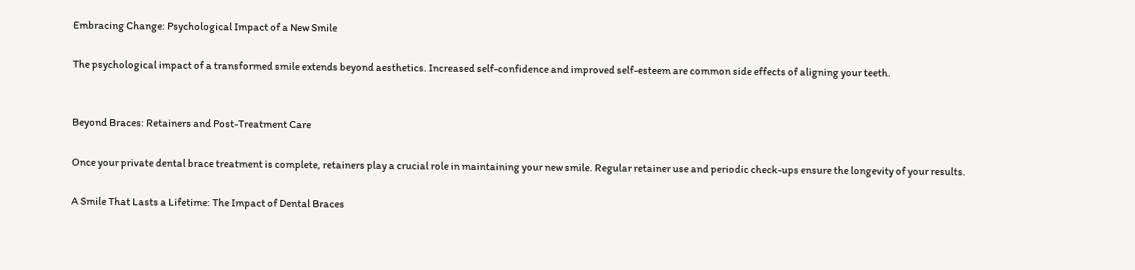Embracing Change: Psychological Impact of a New Smile

The psychological impact of a transformed smile extends beyond aesthetics. Increased self-confidence and improved self-esteem are common side effects of aligning your teeth.


Beyond Braces: Retainers and Post-Treatment Care

Once your private dental brace treatment is complete, retainers play a crucial role in maintaining your new smile. Regular retainer use and periodic check-ups ensure the longevity of your results.

A Smile That Lasts a Lifetime: The Impact of Dental Braces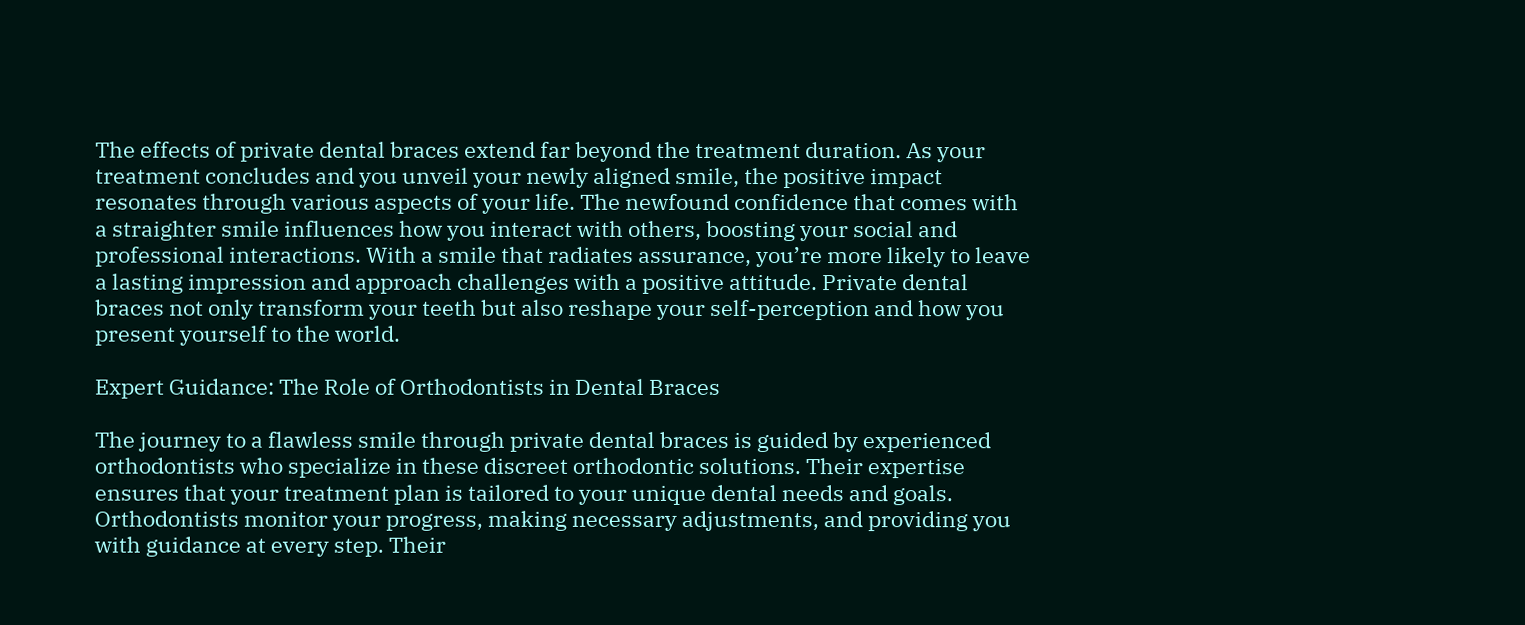The effects of private dental braces extend far beyond the treatment duration. As your treatment concludes and you unveil your newly aligned smile, the positive impact resonates through various aspects of your life. The newfound confidence that comes with a straighter smile influences how you interact with others, boosting your social and professional interactions. With a smile that radiates assurance, you’re more likely to leave a lasting impression and approach challenges with a positive attitude. Private dental braces not only transform your teeth but also reshape your self-perception and how you present yourself to the world.

Expert Guidance: The Role of Orthodontists in Dental Braces

The journey to a flawless smile through private dental braces is guided by experienced orthodontists who specialize in these discreet orthodontic solutions. Their expertise ensures that your treatment plan is tailored to your unique dental needs and goals. Orthodontists monitor your progress, making necessary adjustments, and providing you with guidance at every step. Their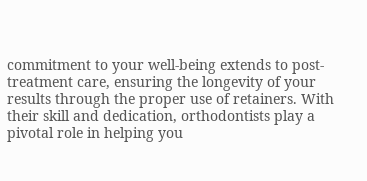commitment to your well-being extends to post-treatment care, ensuring the longevity of your results through the proper use of retainers. With their skill and dedication, orthodontists play a pivotal role in helping you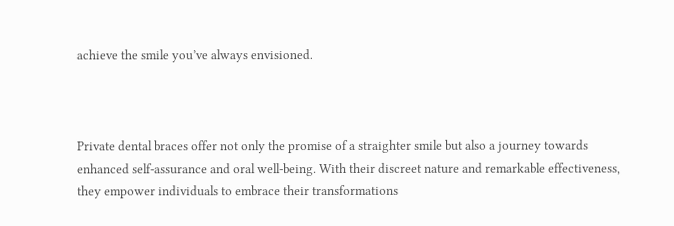achieve the smile you’ve always envisioned.



Private dental braces offer not only the promise of a straighter smile but also a journey towards enhanced self-assurance and oral well-being. With their discreet nature and remarkable effectiveness, they empower individuals to embrace their transformations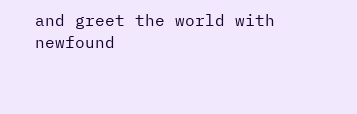and greet the world with newfound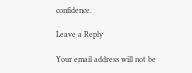confidence.

Leave a Reply

Your email address will not be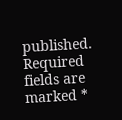published. Required fields are marked *